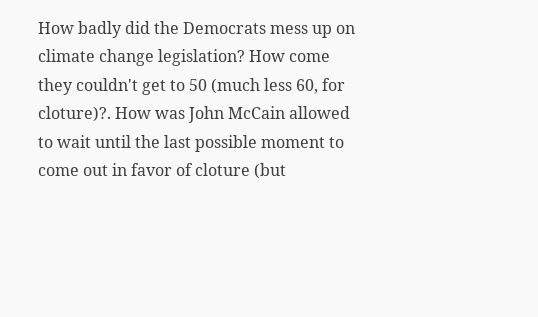How badly did the Democrats mess up on climate change legislation? How come they couldn't get to 50 (much less 60, for cloture)?. How was John McCain allowed to wait until the last possible moment to come out in favor of cloture (but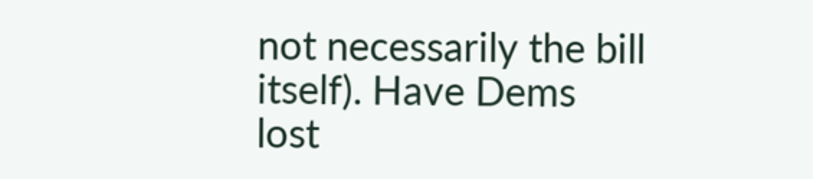not necessarily the bill itself). Have Dems lost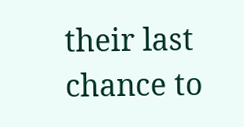their last chance to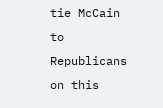tie McCain to Republicans on this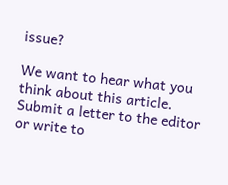issue?

We want to hear what you think about this article. Submit a letter to the editor or write to